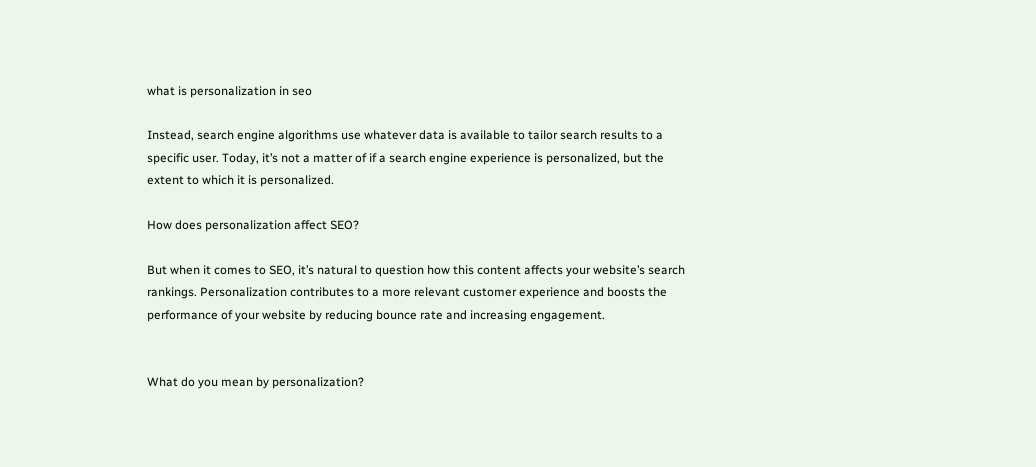what is personalization in seo

Instead, search engine algorithms use whatever data is available to tailor search results to a specific user. Today, it’s not a matter of if a search engine experience is personalized, but the extent to which it is personalized.

How does personalization affect SEO?

But when it comes to SEO, it’s natural to question how this content affects your website’s search rankings. Personalization contributes to a more relevant customer experience and boosts the performance of your website by reducing bounce rate and increasing engagement.


What do you mean by personalization?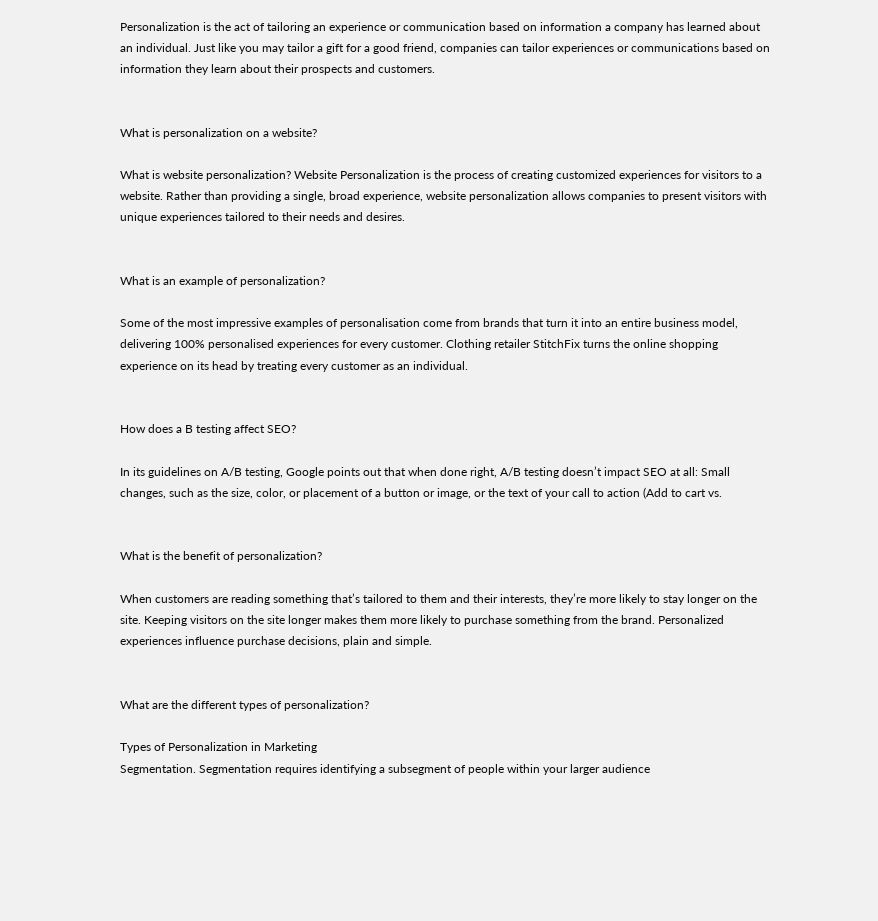Personalization is the act of tailoring an experience or communication based on information a company has learned about an individual. Just like you may tailor a gift for a good friend, companies can tailor experiences or communications based on information they learn about their prospects and customers.


What is personalization on a website?

What is website personalization? Website Personalization is the process of creating customized experiences for visitors to a website. Rather than providing a single, broad experience, website personalization allows companies to present visitors with unique experiences tailored to their needs and desires.


What is an example of personalization?

Some of the most impressive examples of personalisation come from brands that turn it into an entire business model, delivering 100% personalised experiences for every customer. Clothing retailer StitchFix turns the online shopping experience on its head by treating every customer as an individual.


How does a B testing affect SEO?

In its guidelines on A/B testing, Google points out that when done right, A/B testing doesn’t impact SEO at all: Small changes, such as the size, color, or placement of a button or image, or the text of your call to action (Add to cart vs.


What is the benefit of personalization?

When customers are reading something that’s tailored to them and their interests, they’re more likely to stay longer on the site. Keeping visitors on the site longer makes them more likely to purchase something from the brand. Personalized experiences influence purchase decisions, plain and simple.


What are the different types of personalization?

Types of Personalization in Marketing
Segmentation. Segmentation requires identifying a subsegment of people within your larger audience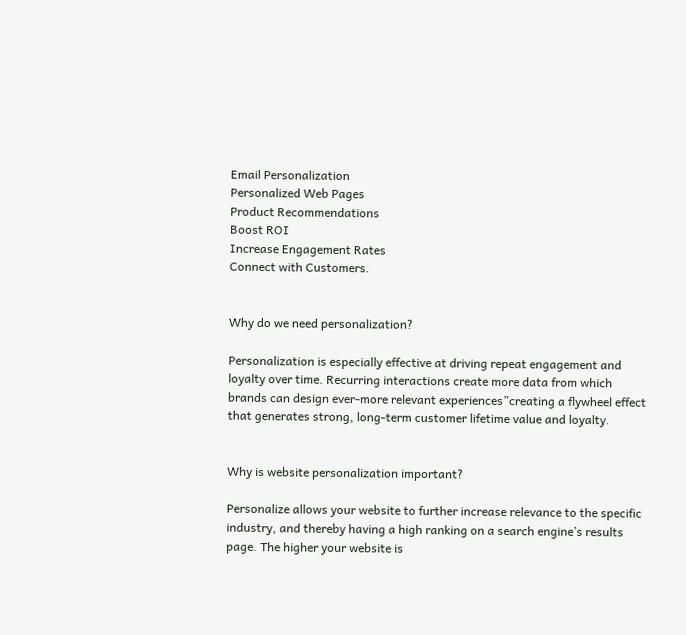Email Personalization
Personalized Web Pages
Product Recommendations
Boost ROI
Increase Engagement Rates
Connect with Customers.


Why do we need personalization?

Personalization is especially effective at driving repeat engagement and loyalty over time. Recurring interactions create more data from which brands can design ever-more relevant experiences”creating a flywheel effect that generates strong, long-term customer lifetime value and loyalty.


Why is website personalization important?

Personalize allows your website to further increase relevance to the specific industry, and thereby having a high ranking on a search engine’s results page. The higher your website is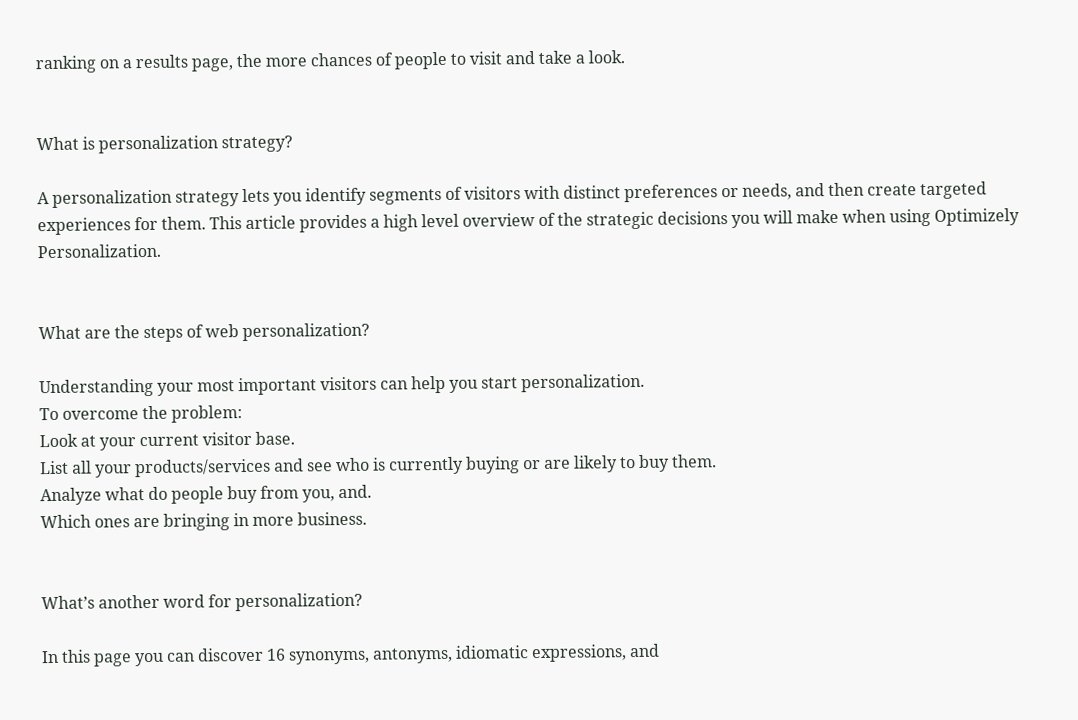ranking on a results page, the more chances of people to visit and take a look.


What is personalization strategy?

A personalization strategy lets you identify segments of visitors with distinct preferences or needs, and then create targeted experiences for them. This article provides a high level overview of the strategic decisions you will make when using Optimizely Personalization.


What are the steps of web personalization?

Understanding your most important visitors can help you start personalization.
To overcome the problem:
Look at your current visitor base.
List all your products/services and see who is currently buying or are likely to buy them.
Analyze what do people buy from you, and.
Which ones are bringing in more business.


What’s another word for personalization?

In this page you can discover 16 synonyms, antonyms, idiomatic expressions, and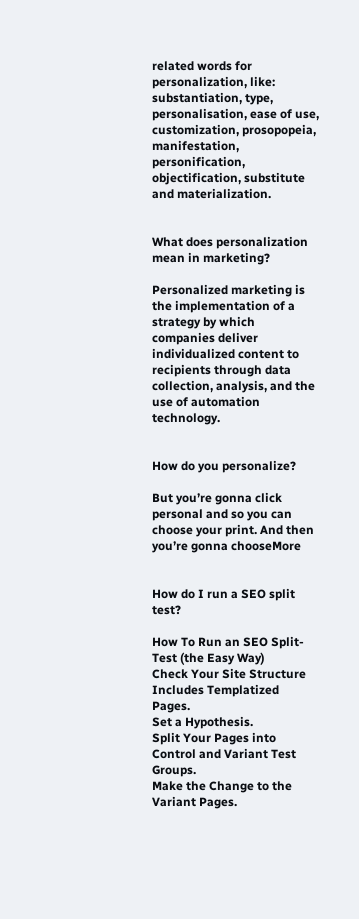related words for personalization, like: substantiation, type, personalisation, ease of use, customization, prosopopeia, manifestation, personification, objectification, substitute and materialization.


What does personalization mean in marketing?

Personalized marketing is the implementation of a strategy by which companies deliver individualized content to recipients through data collection, analysis, and the use of automation technology.


How do you personalize?

But you’re gonna click personal and so you can choose your print. And then you’re gonna chooseMore


How do I run a SEO split test?

How To Run an SEO Split-Test (the Easy Way)
Check Your Site Structure Includes Templatized Pages.
Set a Hypothesis.
Split Your Pages into Control and Variant Test Groups.
Make the Change to the Variant Pages.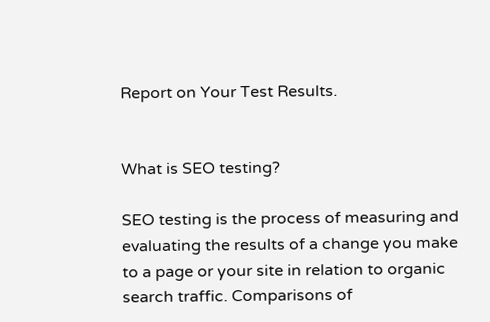Report on Your Test Results.


What is SEO testing?

SEO testing is the process of measuring and evaluating the results of a change you make to a page or your site in relation to organic search traffic. Comparisons of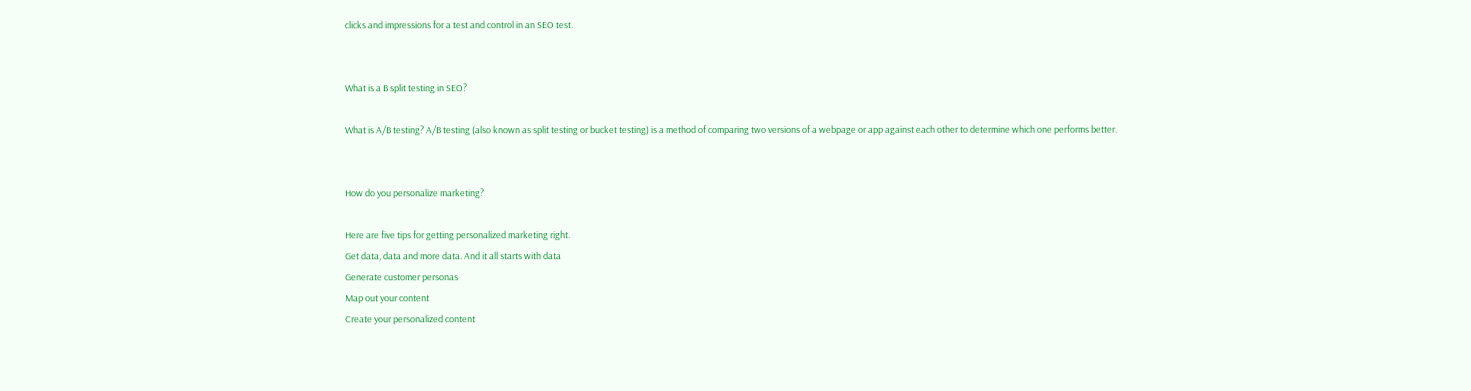clicks and impressions for a test and control in an SEO test.


What is a B split testing in SEO?

What is A/B testing? A/B testing (also known as split testing or bucket testing) is a method of comparing two versions of a webpage or app against each other to determine which one performs better.


How do you personalize marketing?

Here are five tips for getting personalized marketing right.
Get data, data and more data. And it all starts with data
Generate customer personas
Map out your content
Create your personalized content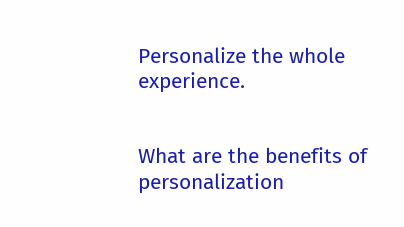Personalize the whole experience.


What are the benefits of personalization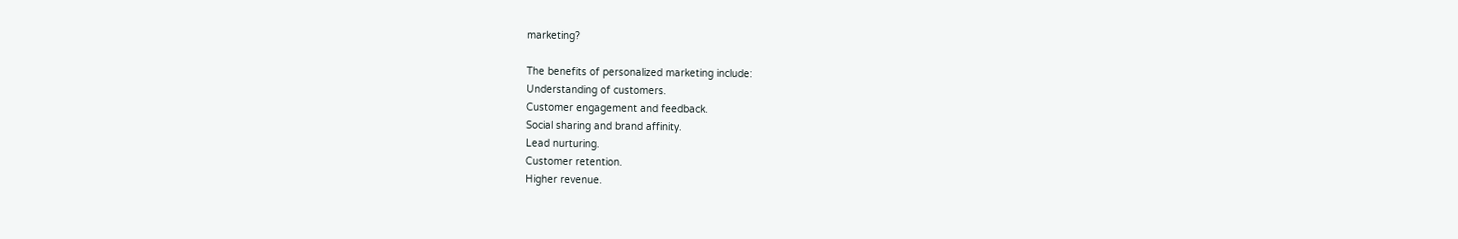marketing?

The benefits of personalized marketing include:
Understanding of customers.
Customer engagement and feedback.
Social sharing and brand affinity.
Lead nurturing.
Customer retention.
Higher revenue.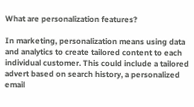What are personalization features?

In marketing, personalization means using data and analytics to create tailored content to each individual customer. This could include a tailored advert based on search history, a personalized email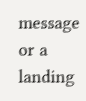message or a landing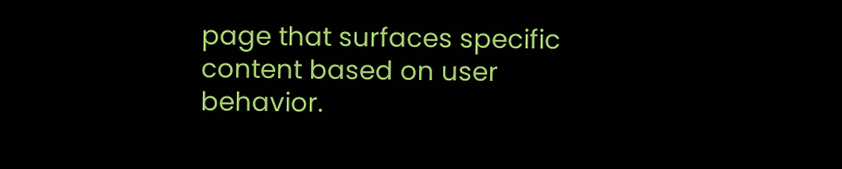page that surfaces specific content based on user behavior.